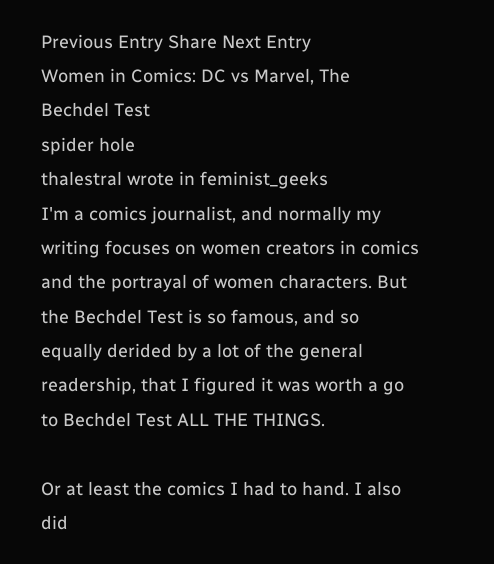Previous Entry Share Next Entry
Women in Comics: DC vs Marvel, The Bechdel Test
spider hole
thalestral wrote in feminist_geeks
I'm a comics journalist, and normally my writing focuses on women creators in comics and the portrayal of women characters. But the Bechdel Test is so famous, and so equally derided by a lot of the general readership, that I figured it was worth a go to Bechdel Test ALL THE THINGS.

Or at least the comics I had to hand. I also did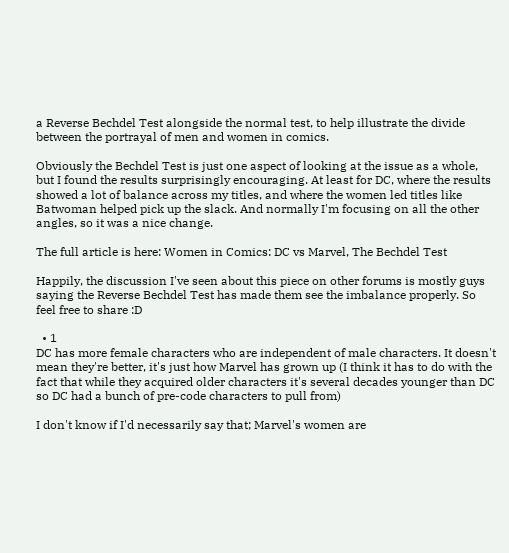a Reverse Bechdel Test alongside the normal test, to help illustrate the divide between the portrayal of men and women in comics.

Obviously the Bechdel Test is just one aspect of looking at the issue as a whole, but I found the results surprisingly encouraging. At least for DC, where the results showed a lot of balance across my titles, and where the women led titles like Batwoman helped pick up the slack. And normally I'm focusing on all the other angles, so it was a nice change.

The full article is here: Women in Comics: DC vs Marvel, The Bechdel Test

Happily, the discussion I've seen about this piece on other forums is mostly guys saying the Reverse Bechdel Test has made them see the imbalance properly. So feel free to share :D

  • 1
DC has more female characters who are independent of male characters. It doesn't mean they're better, it's just how Marvel has grown up (I think it has to do with the fact that while they acquired older characters it's several decades younger than DC so DC had a bunch of pre-code characters to pull from)

I don't know if I'd necessarily say that; Marvel's women are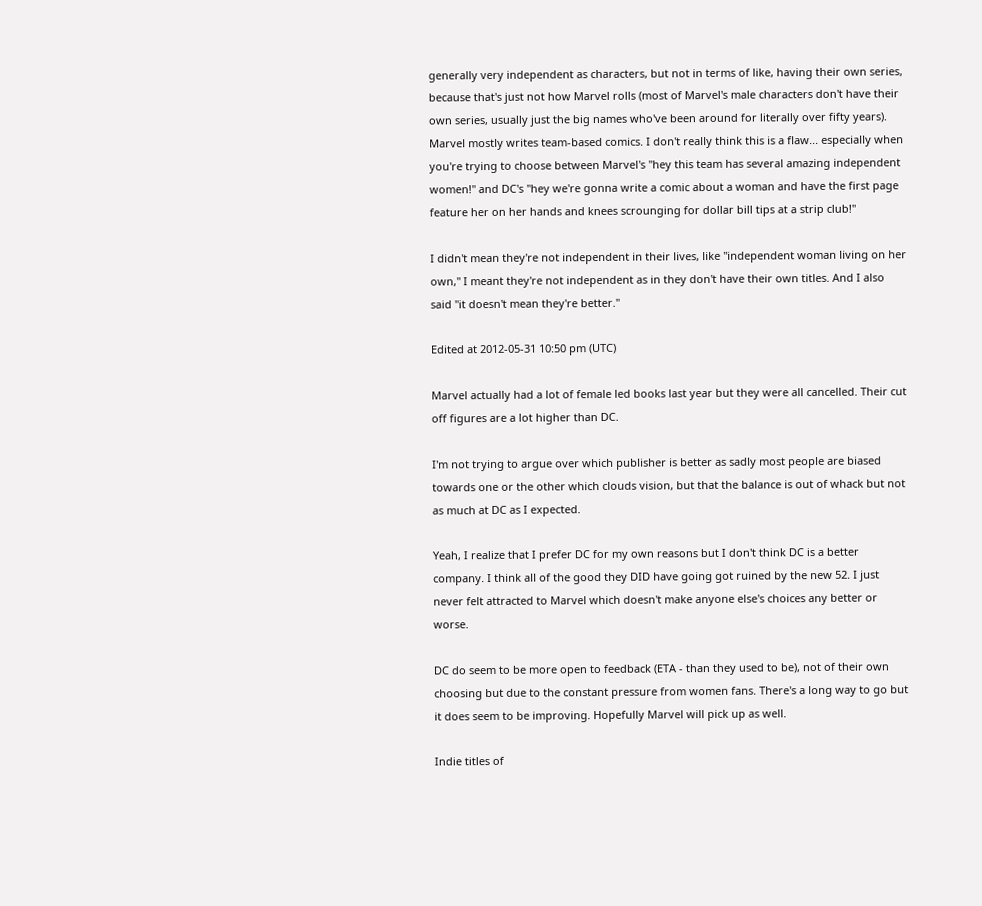generally very independent as characters, but not in terms of like, having their own series, because that's just not how Marvel rolls (most of Marvel's male characters don't have their own series, usually just the big names who've been around for literally over fifty years). Marvel mostly writes team-based comics. I don't really think this is a flaw... especially when you're trying to choose between Marvel's "hey this team has several amazing independent women!" and DC's "hey we're gonna write a comic about a woman and have the first page feature her on her hands and knees scrounging for dollar bill tips at a strip club!"

I didn't mean they're not independent in their lives, like "independent woman living on her own," I meant they're not independent as in they don't have their own titles. And I also said "it doesn't mean they're better."

Edited at 2012-05-31 10:50 pm (UTC)

Marvel actually had a lot of female led books last year but they were all cancelled. Their cut off figures are a lot higher than DC.

I'm not trying to argue over which publisher is better as sadly most people are biased towards one or the other which clouds vision, but that the balance is out of whack but not as much at DC as I expected.

Yeah, I realize that I prefer DC for my own reasons but I don't think DC is a better company. I think all of the good they DID have going got ruined by the new 52. I just never felt attracted to Marvel which doesn't make anyone else's choices any better or worse.

DC do seem to be more open to feedback (ETA - than they used to be), not of their own choosing but due to the constant pressure from women fans. There's a long way to go but it does seem to be improving. Hopefully Marvel will pick up as well.

Indie titles of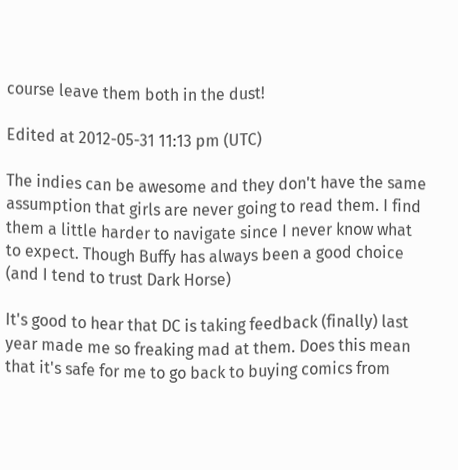course leave them both in the dust!

Edited at 2012-05-31 11:13 pm (UTC)

The indies can be awesome and they don't have the same assumption that girls are never going to read them. I find them a little harder to navigate since I never know what to expect. Though Buffy has always been a good choice (and I tend to trust Dark Horse)

It's good to hear that DC is taking feedback (finally) last year made me so freaking mad at them. Does this mean that it's safe for me to go back to buying comics from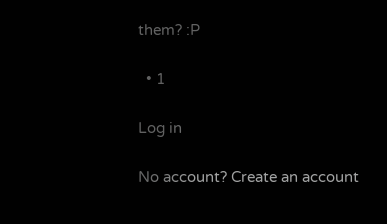them? :P

  • 1

Log in

No account? Create an account